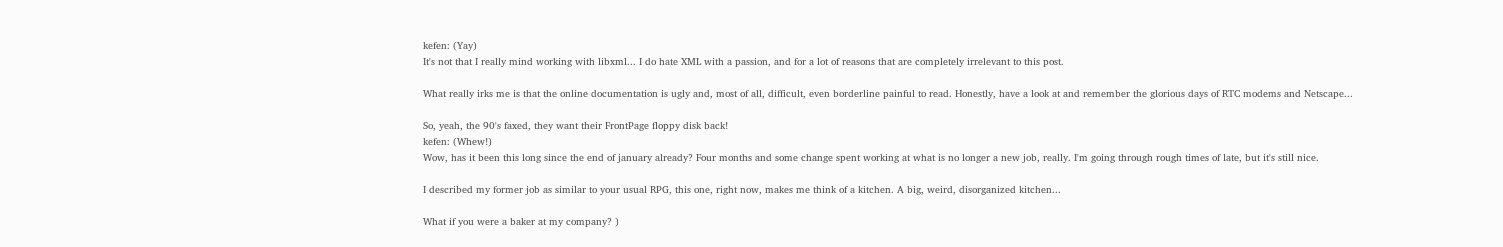kefen: (Yay)
It's not that I really mind working with libxml... I do hate XML with a passion, and for a lot of reasons that are completely irrelevant to this post.

What really irks me is that the online documentation is ugly and, most of all, difficult, even borderline painful to read. Honestly, have a look at and remember the glorious days of RTC modems and Netscape...

So, yeah, the 90's faxed, they want their FrontPage floppy disk back!
kefen: (Whew!)
Wow, has it been this long since the end of january already? Four months and some change spent working at what is no longer a new job, really. I'm going through rough times of late, but it's still nice.

I described my former job as similar to your usual RPG, this one, right now, makes me think of a kitchen. A big, weird, disorganized kitchen...

What if you were a baker at my company? )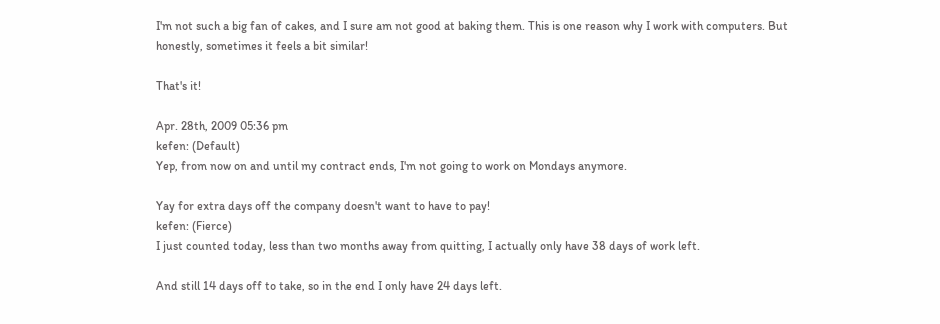I'm not such a big fan of cakes, and I sure am not good at baking them. This is one reason why I work with computers. But honestly, sometimes it feels a bit similar!

That's it!

Apr. 28th, 2009 05:36 pm
kefen: (Default)
Yep, from now on and until my contract ends, I'm not going to work on Mondays anymore.

Yay for extra days off the company doesn't want to have to pay!
kefen: (Fierce)
I just counted today, less than two months away from quitting, I actually only have 38 days of work left.

And still 14 days off to take, so in the end I only have 24 days left.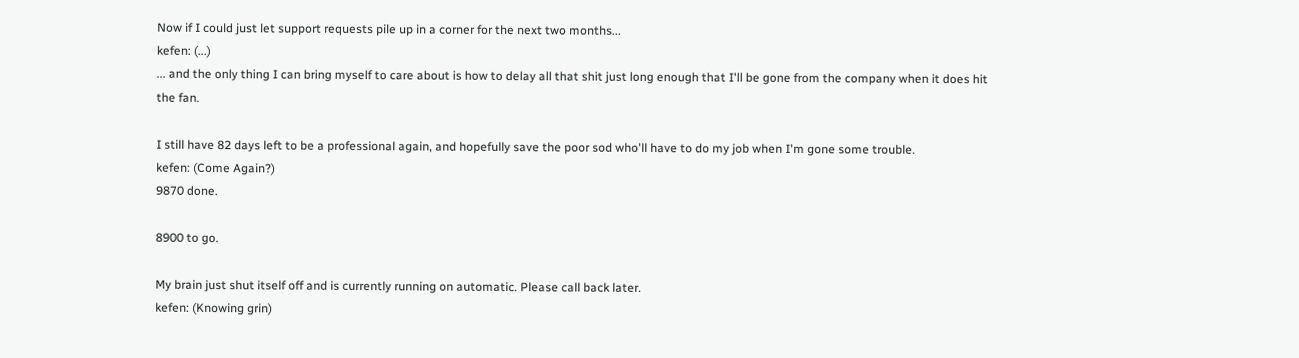Now if I could just let support requests pile up in a corner for the next two months...
kefen: (...)
... and the only thing I can bring myself to care about is how to delay all that shit just long enough that I'll be gone from the company when it does hit the fan.

I still have 82 days left to be a professional again, and hopefully save the poor sod who'll have to do my job when I'm gone some trouble.
kefen: (Come Again?)
9870 done.

8900 to go.

My brain just shut itself off and is currently running on automatic. Please call back later.
kefen: (Knowing grin)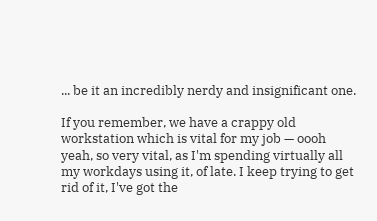... be it an incredibly nerdy and insignificant one.

If you remember, we have a crappy old workstation which is vital for my job — oooh yeah, so very vital, as I'm spending virtually all my workdays using it, of late. I keep trying to get rid of it, I've got the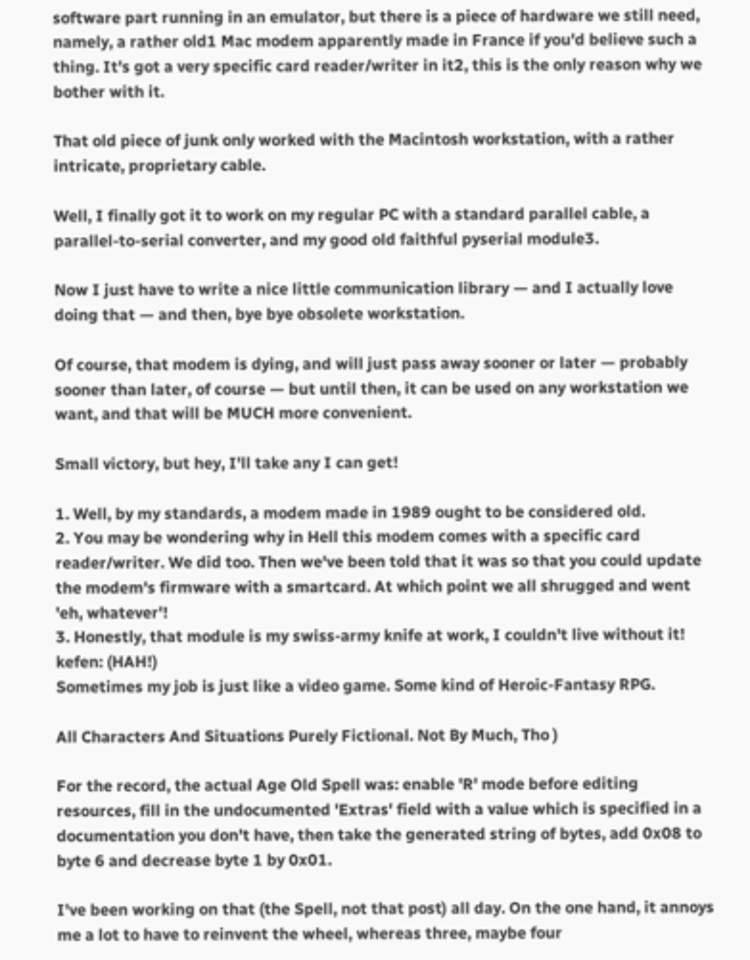software part running in an emulator, but there is a piece of hardware we still need, namely, a rather old1 Mac modem apparently made in France if you'd believe such a thing. It's got a very specific card reader/writer in it2, this is the only reason why we bother with it.

That old piece of junk only worked with the Macintosh workstation, with a rather intricate, proprietary cable.

Well, I finally got it to work on my regular PC with a standard parallel cable, a parallel-to-serial converter, and my good old faithful pyserial module3.

Now I just have to write a nice little communication library — and I actually love doing that — and then, bye bye obsolete workstation.

Of course, that modem is dying, and will just pass away sooner or later — probably sooner than later, of course — but until then, it can be used on any workstation we want, and that will be MUCH more convenient.

Small victory, but hey, I'll take any I can get!

1. Well, by my standards, a modem made in 1989 ought to be considered old.
2. You may be wondering why in Hell this modem comes with a specific card reader/writer. We did too. Then we've been told that it was so that you could update the modem's firmware with a smartcard. At which point we all shrugged and went 'eh, whatever'!
3. Honestly, that module is my swiss-army knife at work, I couldn't live without it!
kefen: (HAH!)
Sometimes my job is just like a video game. Some kind of Heroic-Fantasy RPG.

All Characters And Situations Purely Fictional. Not By Much, Tho )

For the record, the actual Age Old Spell was: enable 'R' mode before editing resources, fill in the undocumented 'Extras' field with a value which is specified in a documentation you don't have, then take the generated string of bytes, add 0x08 to byte 6 and decrease byte 1 by 0x01.

I've been working on that (the Spell, not that post) all day. On the one hand, it annoys me a lot to have to reinvent the wheel, whereas three, maybe four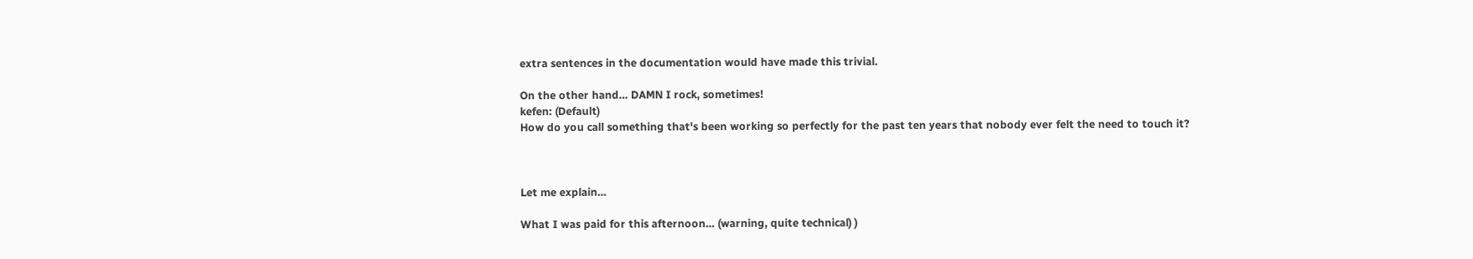extra sentences in the documentation would have made this trivial.

On the other hand... DAMN I rock, sometimes!
kefen: (Default)
How do you call something that's been working so perfectly for the past ten years that nobody ever felt the need to touch it?



Let me explain...

What I was paid for this afternoon... (warning, quite technical) )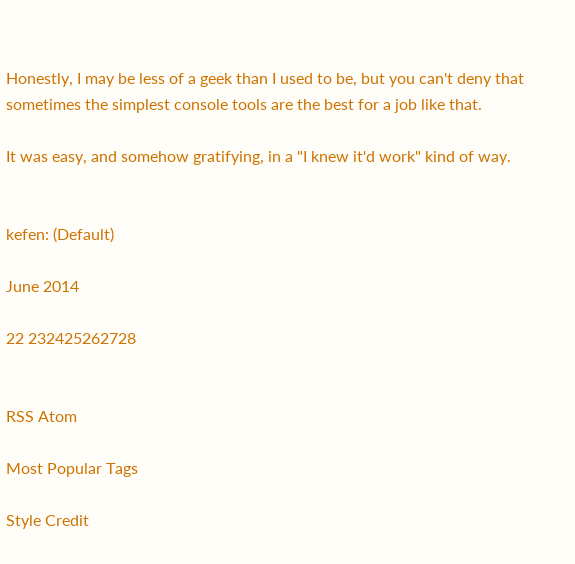Honestly, I may be less of a geek than I used to be, but you can't deny that sometimes the simplest console tools are the best for a job like that.

It was easy, and somehow gratifying, in a "I knew it'd work" kind of way.


kefen: (Default)

June 2014

22 232425262728


RSS Atom

Most Popular Tags

Style Credit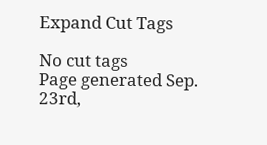Expand Cut Tags

No cut tags
Page generated Sep. 23rd,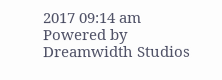2017 09:14 am
Powered by Dreamwidth Studios